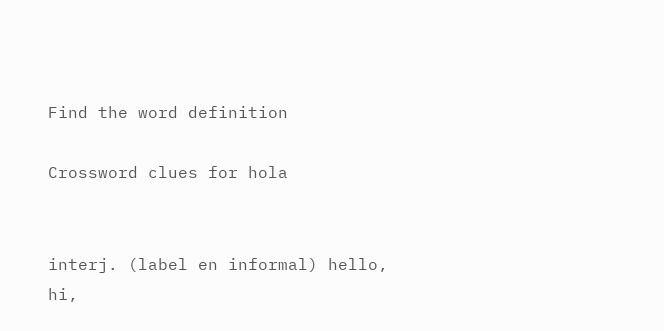Find the word definition

Crossword clues for hola


interj. (label en informal) hello, hi,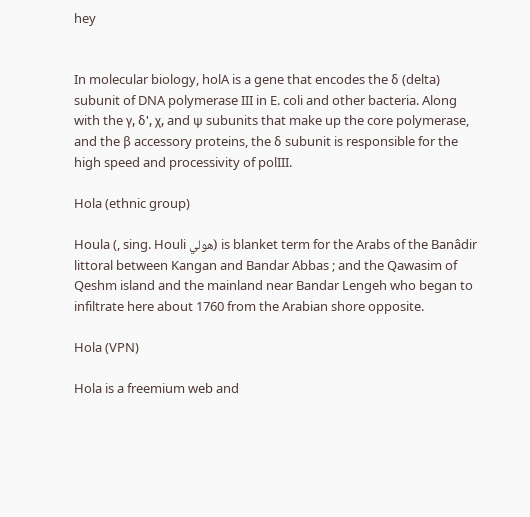hey


In molecular biology, holA is a gene that encodes the δ (delta) subunit of DNA polymerase III in E. coli and other bacteria. Along with the γ, δ', χ, and ψ subunits that make up the core polymerase, and the β accessory proteins, the δ subunit is responsible for the high speed and processivity of polIII.

Hola (ethnic group)

Houla (, sing. Houli هولي) is blanket term for the Arabs of the Banâdir littoral between Kangan and Bandar Abbas ; and the Qawasim of Qeshm island and the mainland near Bandar Lengeh who began to infiltrate here about 1760 from the Arabian shore opposite.

Hola (VPN)

Hola is a freemium web and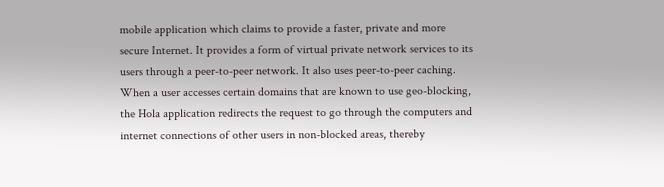mobile application which claims to provide a faster, private and more secure Internet. It provides a form of virtual private network services to its users through a peer-to-peer network. It also uses peer-to-peer caching. When a user accesses certain domains that are known to use geo-blocking, the Hola application redirects the request to go through the computers and internet connections of other users in non-blocked areas, thereby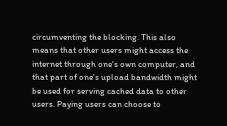circumventing the blocking. This also means that other users might access the internet through one's own computer, and that part of one's upload bandwidth might be used for serving cached data to other users. Paying users can choose to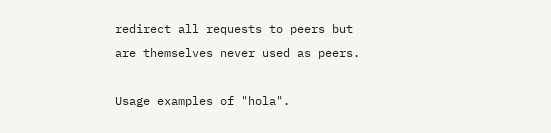redirect all requests to peers but are themselves never used as peers.

Usage examples of "hola".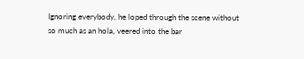Ignoring everybody, he loped through the scene without so much as an hola, veered into the bar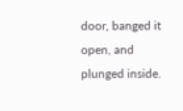door, banged it open, and plunged inside.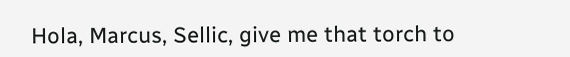Hola, Marcus, Sellic, give me that torch to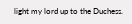light my lord up to the Duchess.